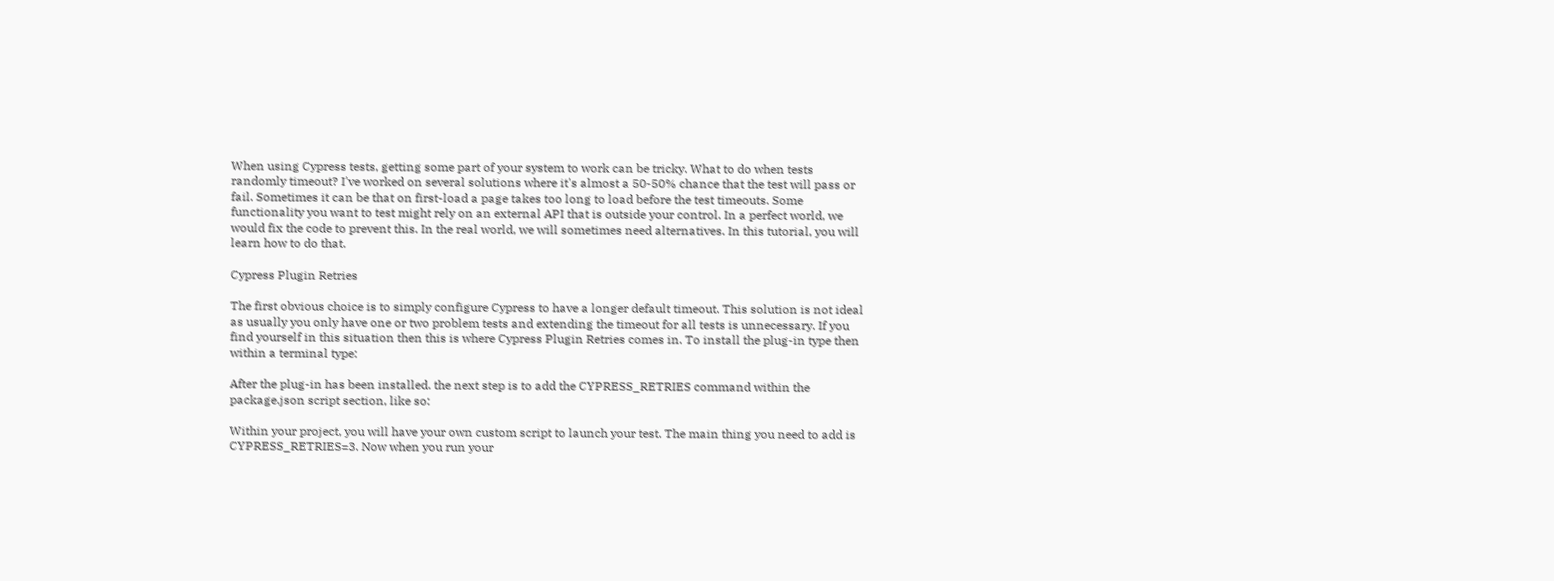When using Cypress tests, getting some part of your system to work can be tricky. What to do when tests randomly timeout? I've worked on several solutions where it's almost a 50-50% chance that the test will pass or fail. Sometimes it can be that on first-load a page takes too long to load before the test timeouts. Some functionality you want to test might rely on an external API that is outside your control. In a perfect world, we would fix the code to prevent this. In the real world, we will sometimes need alternatives. In this tutorial, you will learn how to do that.

Cypress Plugin Retries

The first obvious choice is to simply configure Cypress to have a longer default timeout. This solution is not ideal as usually you only have one or two problem tests and extending the timeout for all tests is unnecessary. If you find yourself in this situation then this is where Cypress Plugin Retries comes in. To install the plug-in type then within a terminal type:

After the plug-in has been installed. the next step is to add the CYPRESS_RETRIES command within the package.json script section, like so:

Within your project, you will have your own custom script to launch your test. The main thing you need to add is CYPRESS_RETRIES=3. Now when you run your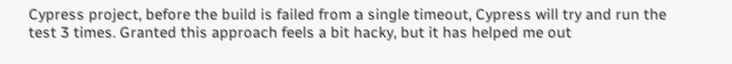Cypress project, before the build is failed from a single timeout, Cypress will try and run the test 3 times. Granted this approach feels a bit hacky, but it has helped me out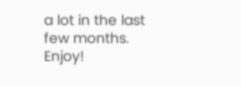a lot in the last few months. Enjoy!